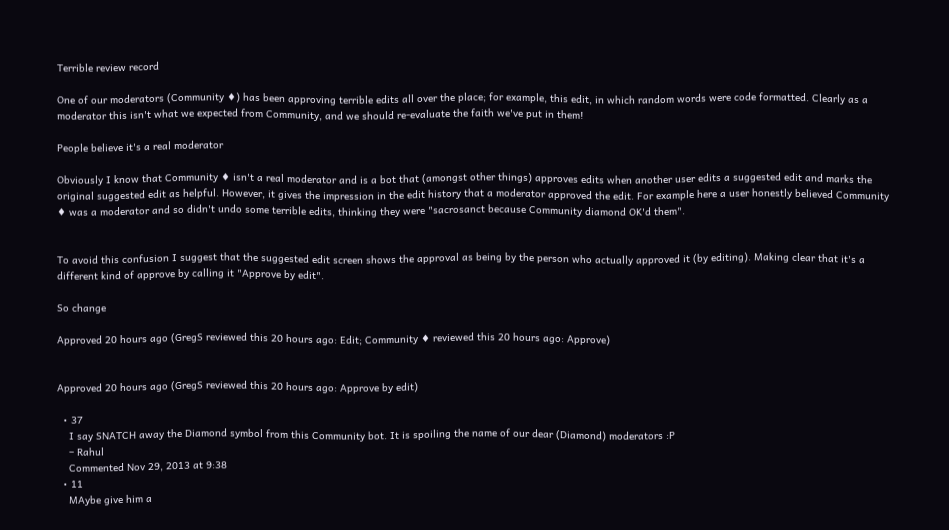Terrible review record

One of our moderators (Community ♦) has been approving terrible edits all over the place; for example, this edit, in which random words were code formatted. Clearly as a moderator this isn't what we expected from Community, and we should re-evaluate the faith we've put in them!

People believe it's a real moderator

Obviously I know that Community ♦ isn't a real moderator and is a bot that (amongst other things) approves edits when another user edits a suggested edit and marks the original suggested edit as helpful. However, it gives the impression in the edit history that a moderator approved the edit. For example here a user honestly believed Community ♦ was a moderator and so didn't undo some terrible edits, thinking they were "sacrosanct because Community diamond OK'd them".


To avoid this confusion I suggest that the suggested edit screen shows the approval as being by the person who actually approved it (by editing). Making clear that it's a different kind of approve by calling it "Approve by edit".

So change

Approved 20 hours ago (GregS reviewed this 20 hours ago: Edit; Community ♦ reviewed this 20 hours ago: Approve)


Approved 20 hours ago (GregS reviewed this 20 hours ago: Approve by edit)

  • 37
    I say SNATCH away the Diamond symbol from this Community bot. It is spoiling the name of our dear (Diamond) moderators :P
    – Rahul
    Commented Nov 29, 2013 at 9:38
  • 11
    MAybe give him a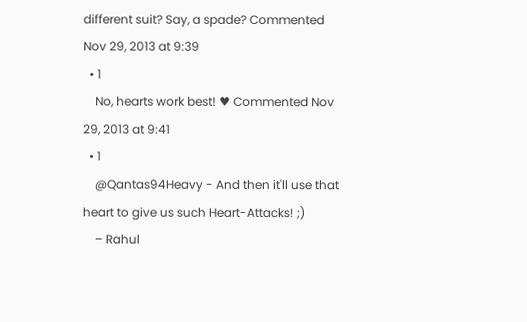different suit? Say, a spade? Commented Nov 29, 2013 at 9:39
  • 1
    No, hearts work best! ♥ Commented Nov 29, 2013 at 9:41
  • 1
    @Qantas94Heavy - And then it'll use that heart to give us such Heart-Attacks! ;)
    – Rahul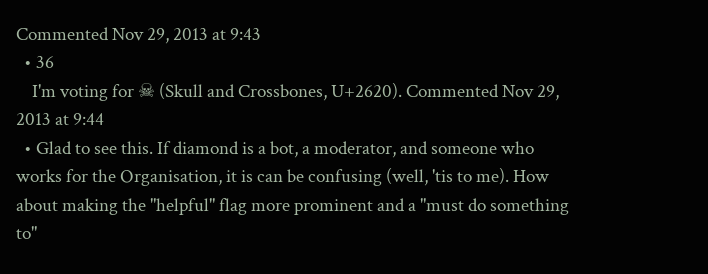Commented Nov 29, 2013 at 9:43
  • 36
    I'm voting for ☠ (Skull and Crossbones, U+2620). Commented Nov 29, 2013 at 9:44
  • Glad to see this. If diamond is a bot, a moderator, and someone who works for the Organisation, it is can be confusing (well, 'tis to me). How about making the "helpful" flag more prominent and a "must do something to"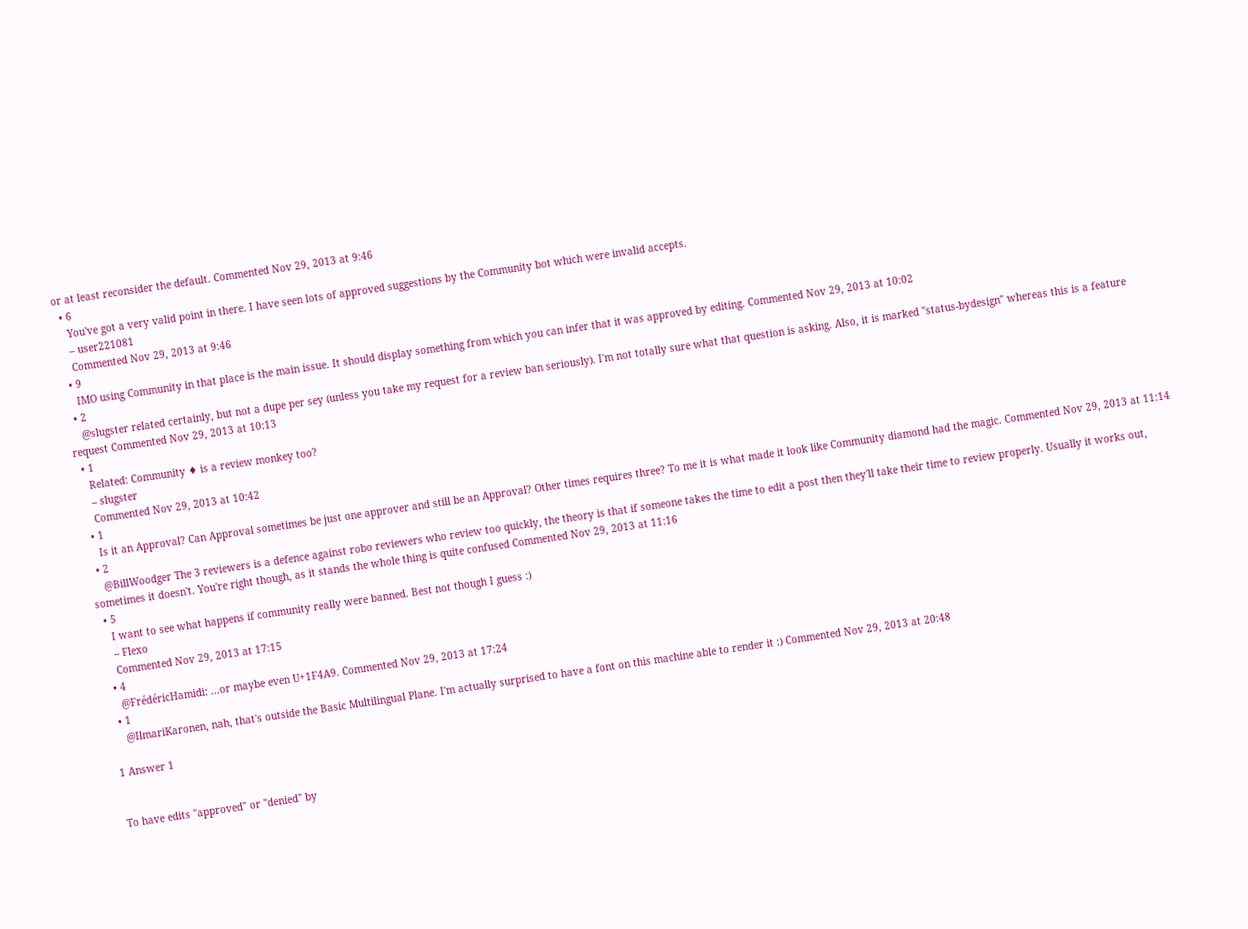or at least reconsider the default. Commented Nov 29, 2013 at 9:46
  • 6
    You've got a very valid point in there. I have seen lots of approved suggestions by the Community bot which were invalid accepts.
    – user221081
    Commented Nov 29, 2013 at 9:46
  • 9
    IMO using Community in that place is the main issue. It should display something from which you can infer that it was approved by editing. Commented Nov 29, 2013 at 10:02
  • 2
    @slugster related certainly, but not a dupe per sey (unless you take my request for a review ban seriously). I'm not totally sure what that question is asking. Also, it is marked "status-bydesign" whereas this is a feature request Commented Nov 29, 2013 at 10:13
  • 1
    Related: Community ♦ is a review monkey too?
    – slugster
    Commented Nov 29, 2013 at 10:42
  • 1
    Is it an Approval? Can Approval sometimes be just one approver and still be an Approval? Other times requires three? To me it is what made it look like Community diamond had the magic. Commented Nov 29, 2013 at 11:14
  • 2
    @BillWoodger The 3 reviewers is a defence against robo reviewers who review too quickly, the theory is that if someone takes the time to edit a post then they'll take their time to review properly. Usually it works out, sometimes it doesn't. You're right though, as it stands the whole thing is quite confused Commented Nov 29, 2013 at 11:16
  • 5
    I want to see what happens if community really were banned. Best not though I guess :)
    – Flexo
    Commented Nov 29, 2013 at 17:15
  • 4
    @FrédéricHamidi: ...or maybe even U+1F4A9. Commented Nov 29, 2013 at 17:24
  • 1
    @IlmariKaronen, nah, that's outside the Basic Multilingual Plane. I'm actually surprised to have a font on this machine able to render it :) Commented Nov 29, 2013 at 20:48

1 Answer 1


To have edits "approved" or "denied" by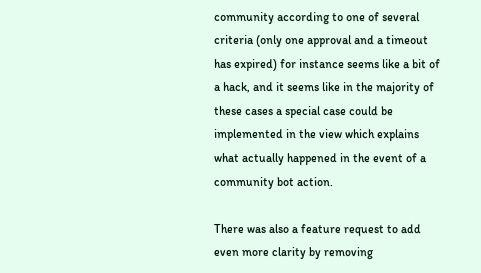community according to one of several criteria (only one approval and a timeout has expired) for instance seems like a bit of a hack, and it seems like in the majority of these cases a special case could be implemented in the view which explains what actually happened in the event of a community bot action.

There was also a feature request to add even more clarity by removing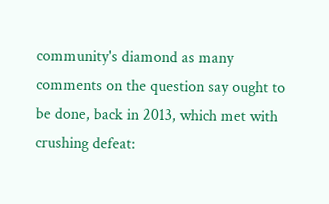community's diamond as many comments on the question say ought to be done, back in 2013, which met with crushing defeat: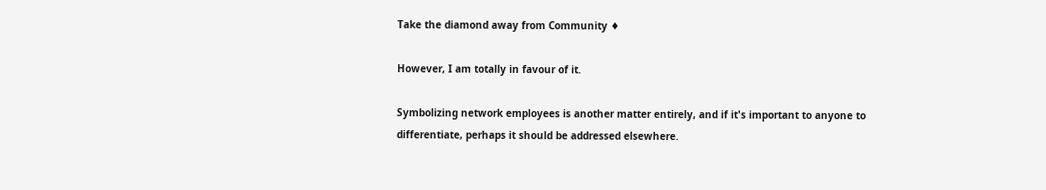Take the diamond away from Community ♦

However, I am totally in favour of it.

Symbolizing network employees is another matter entirely, and if it's important to anyone to differentiate, perhaps it should be addressed elsewhere.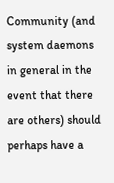Community (and system daemons in general in the event that there are others) should perhaps have a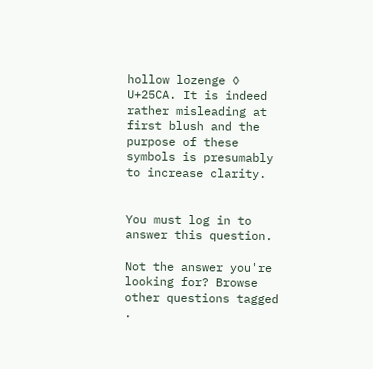hollow lozenge ◊ U+25CA. It is indeed rather misleading at first blush and the purpose of these symbols is presumably to increase clarity.


You must log in to answer this question.

Not the answer you're looking for? Browse other questions tagged .